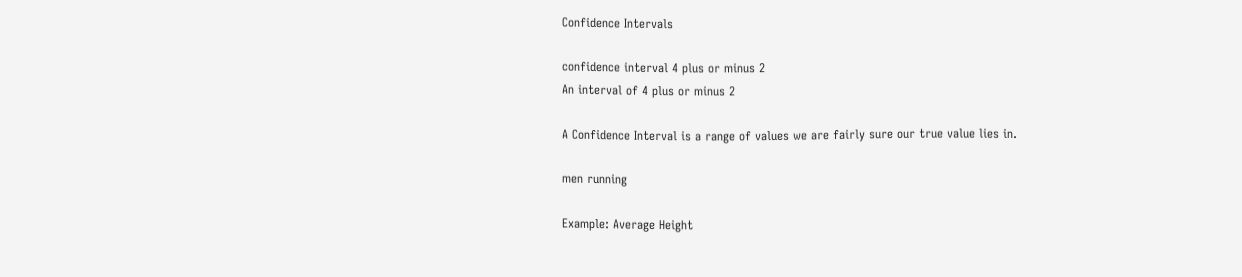Confidence Intervals

confidence interval 4 plus or minus 2
An interval of 4 plus or minus 2

A Confidence Interval is a range of values we are fairly sure our true value lies in.

men running

Example: Average Height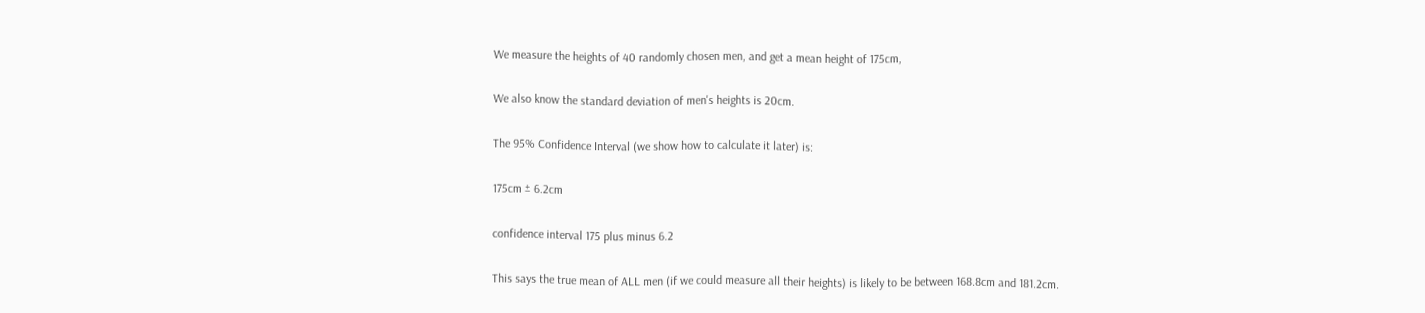We measure the heights of 40 randomly chosen men, and get a mean height of 175cm,

We also know the standard deviation of men's heights is 20cm.

The 95% Confidence Interval (we show how to calculate it later) is:

175cm ± 6.2cm

confidence interval 175 plus minus 6.2

This says the true mean of ALL men (if we could measure all their heights) is likely to be between 168.8cm and 181.2cm.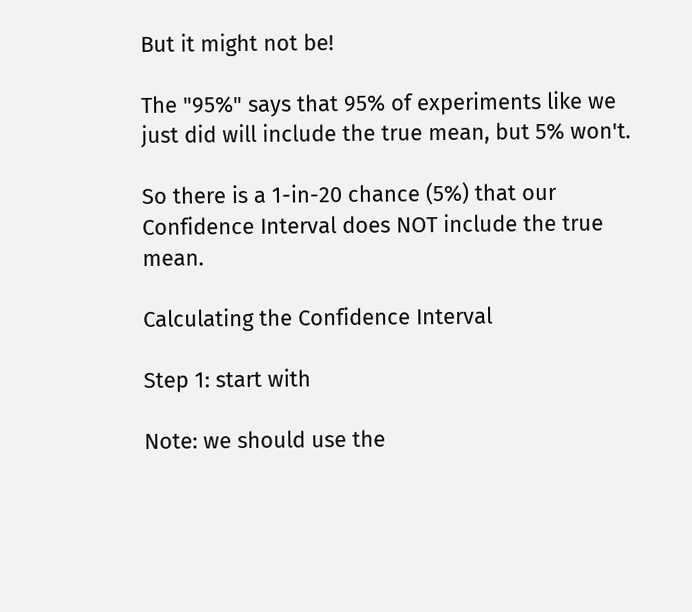But it might not be!

The "95%" says that 95% of experiments like we just did will include the true mean, but 5% won't.

So there is a 1-in-20 chance (5%) that our Confidence Interval does NOT include the true mean.

Calculating the Confidence Interval

Step 1: start with

Note: we should use the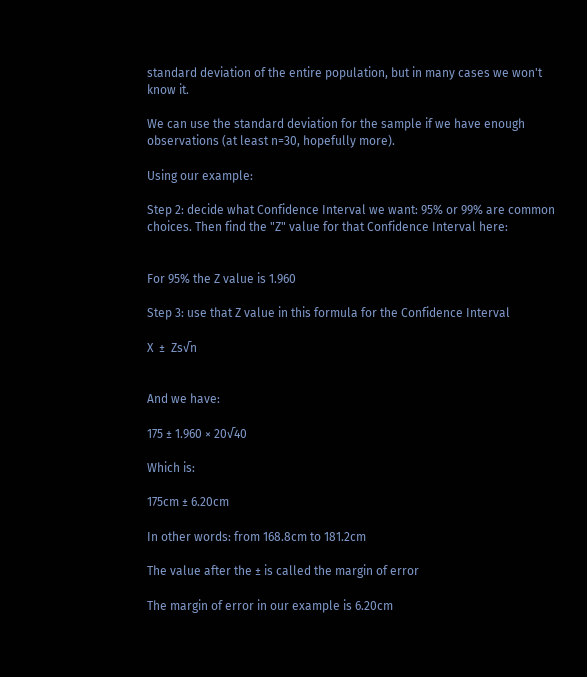standard deviation of the entire population, but in many cases we won't know it.

We can use the standard deviation for the sample if we have enough observations (at least n=30, hopefully more).

Using our example:

Step 2: decide what Confidence Interval we want: 95% or 99% are common choices. Then find the "Z" value for that Confidence Interval here:


For 95% the Z value is 1.960

Step 3: use that Z value in this formula for the Confidence Interval

X  ±  Zs√n


And we have:

175 ± 1.960 × 20√40

Which is:

175cm ± 6.20cm

In other words: from 168.8cm to 181.2cm

The value after the ± is called the margin of error

The margin of error in our example is 6.20cm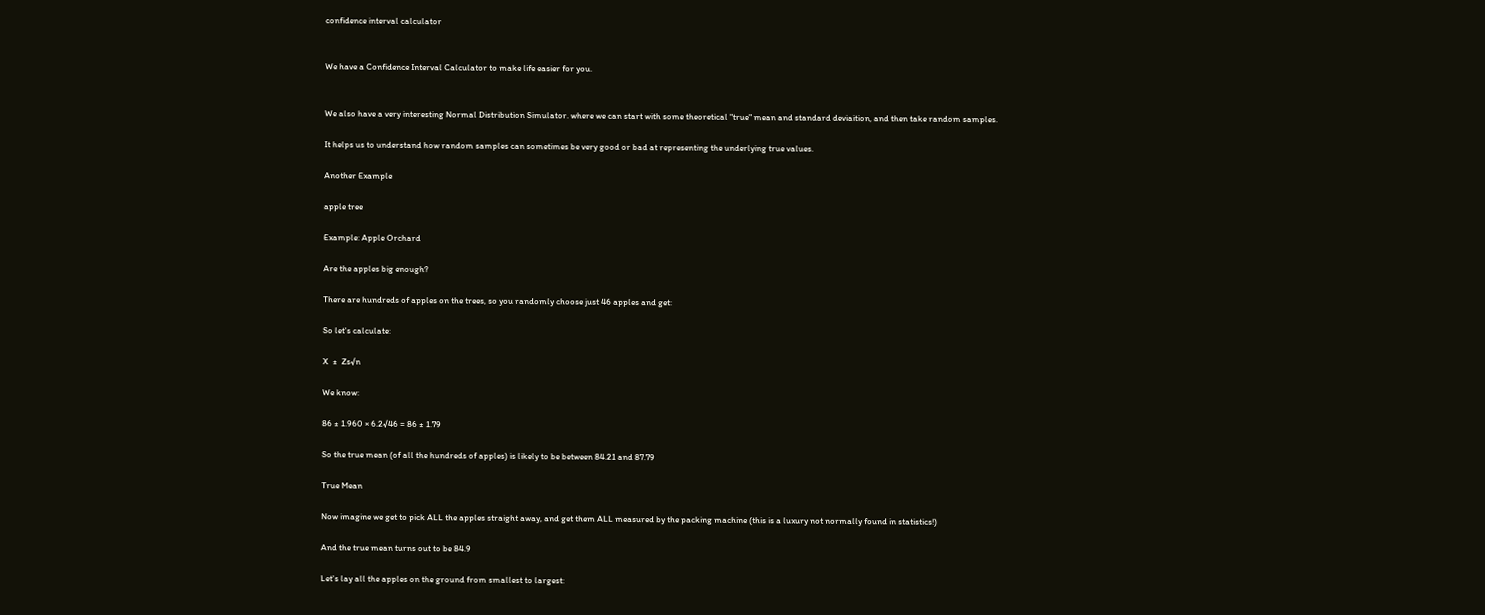confidence interval calculator


We have a Confidence Interval Calculator to make life easier for you.


We also have a very interesting Normal Distribution Simulator. where we can start with some theoretical "true" mean and standard deviaition, and then take random samples.

It helps us to understand how random samples can sometimes be very good or bad at representing the underlying true values.

Another Example

apple tree

Example: Apple Orchard

Are the apples big enough?

There are hundreds of apples on the trees, so you randomly choose just 46 apples and get:

So let's calculate:

X  ±  Zs√n

We know:

86 ± 1.960 × 6.2√46 = 86 ± 1.79

So the true mean (of all the hundreds of apples) is likely to be between 84.21 and 87.79

True Mean

Now imagine we get to pick ALL the apples straight away, and get them ALL measured by the packing machine (this is a luxury not normally found in statistics!)

And the true mean turns out to be 84.9

Let's lay all the apples on the ground from smallest to largest: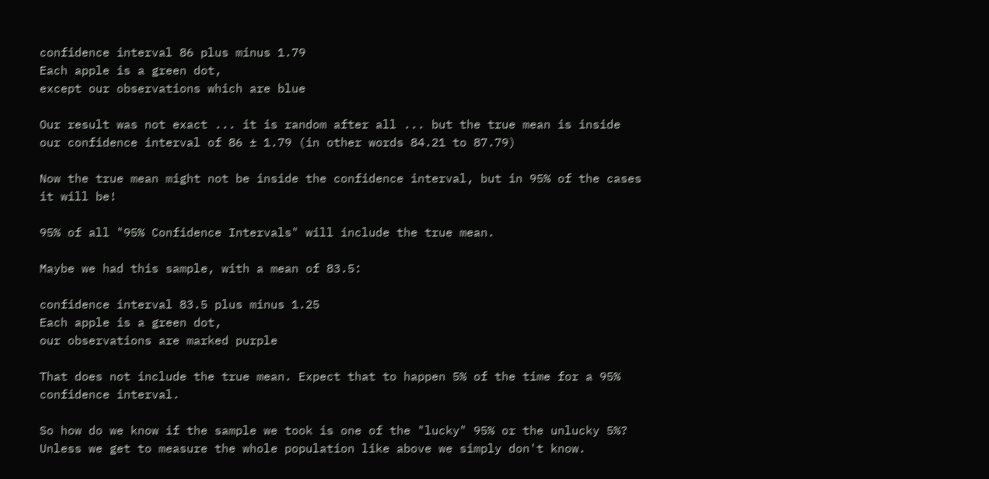confidence interval 86 plus minus 1.79
Each apple is a green dot,
except our observations which are blue

Our result was not exact ... it is random after all ... but the true mean is inside our confidence interval of 86 ± 1.79 (in other words 84.21 to 87.79)

Now the true mean might not be inside the confidence interval, but in 95% of the cases it will be!

95% of all "95% Confidence Intervals" will include the true mean.

Maybe we had this sample, with a mean of 83.5:

confidence interval 83.5 plus minus 1.25
Each apple is a green dot,
our observations are marked purple

That does not include the true mean. Expect that to happen 5% of the time for a 95% confidence interval.

So how do we know if the sample we took is one of the "lucky" 95% or the unlucky 5%? Unless we get to measure the whole population like above we simply don't know.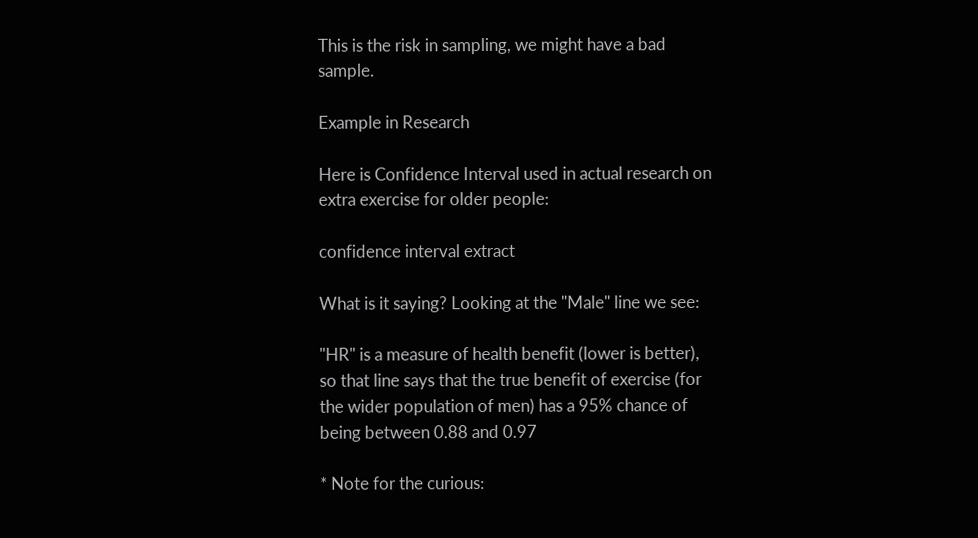This is the risk in sampling, we might have a bad sample.

Example in Research

Here is Confidence Interval used in actual research on extra exercise for older people:

confidence interval extract

What is it saying? Looking at the "Male" line we see:

"HR" is a measure of health benefit (lower is better), so that line says that the true benefit of exercise (for the wider population of men) has a 95% chance of being between 0.88 and 0.97

* Note for the curious: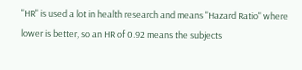"HR" is used a lot in health research and means "Hazard Ratio" where lower is better, so an HR of 0.92 means the subjects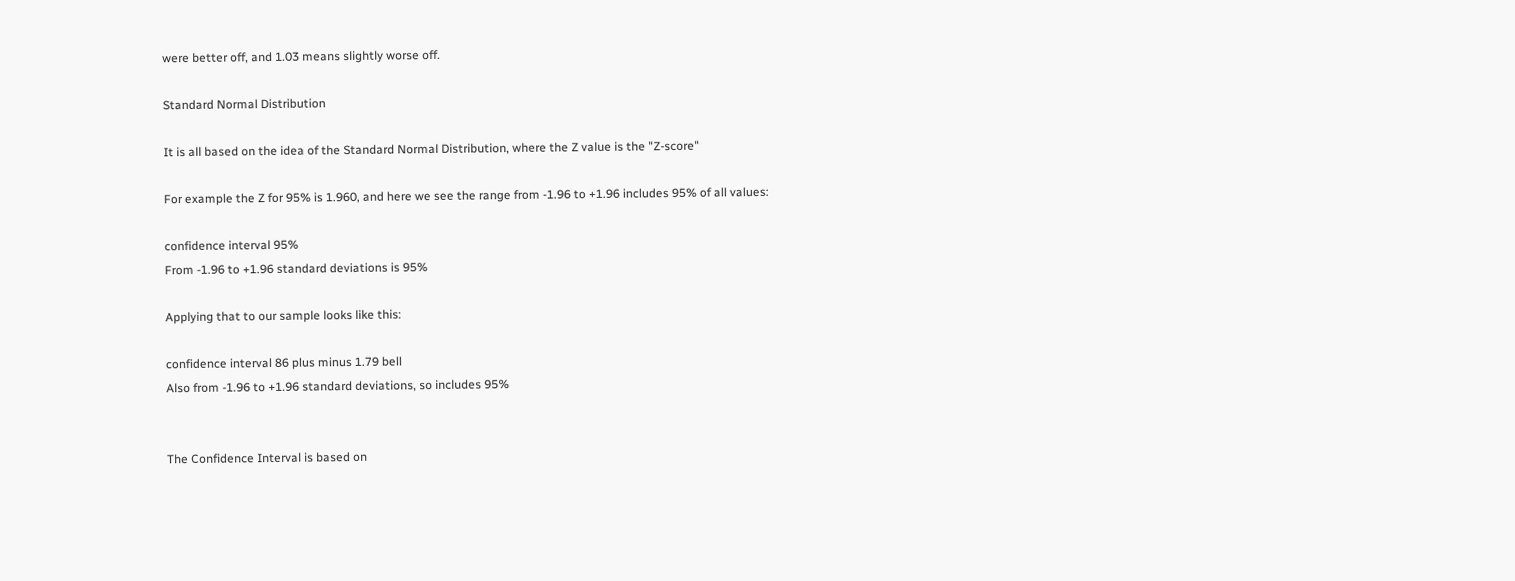were better off, and 1.03 means slightly worse off.

Standard Normal Distribution

It is all based on the idea of the Standard Normal Distribution, where the Z value is the "Z-score"

For example the Z for 95% is 1.960, and here we see the range from -1.96 to +1.96 includes 95% of all values:

confidence interval 95%
From -1.96 to +1.96 standard deviations is 95%

Applying that to our sample looks like this:

confidence interval 86 plus minus 1.79 bell
Also from -1.96 to +1.96 standard deviations, so includes 95%


The Confidence Interval is based on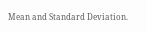Mean and Standard Deviation.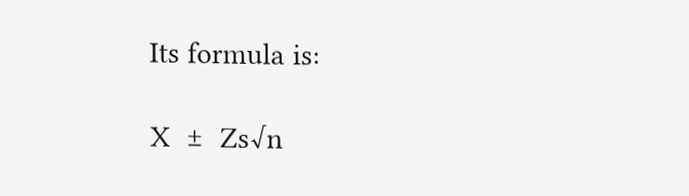Its formula is:

X  ±  Zs√n